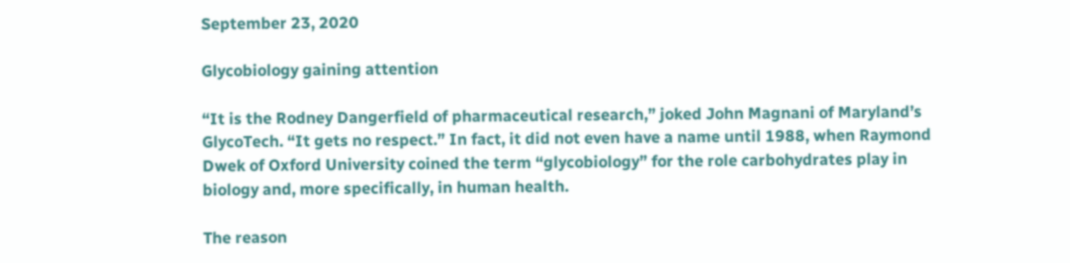September 23, 2020

Glycobiology gaining attention

“It is the Rodney Dangerfield of pharmaceutical research,” joked John Magnani of Maryland’s GlycoTech. “It gets no respect.” In fact, it did not even have a name until 1988, when Raymond Dwek of Oxford University coined the term “glycobiology” for the role carbohydrates play in biology and, more specifically, in human health.

The reason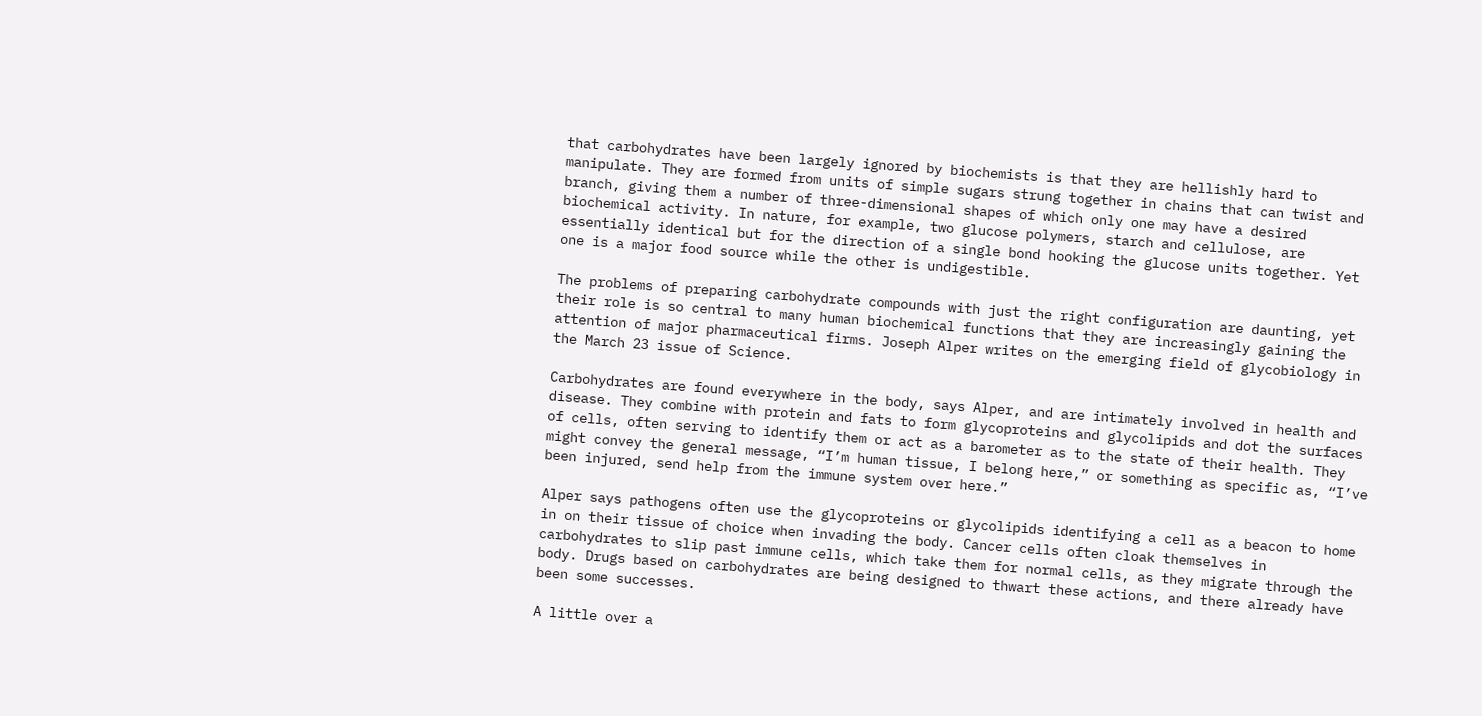that carbohydrates have been largely ignored by biochemists is that they are hellishly hard to manipulate. They are formed from units of simple sugars strung together in chains that can twist and branch, giving them a number of three-dimensional shapes of which only one may have a desired biochemical activity. In nature, for example, two glucose polymers, starch and cellulose, are essentially identical but for the direction of a single bond hooking the glucose units together. Yet one is a major food source while the other is undigestible.

The problems of preparing carbohydrate compounds with just the right configuration are daunting, yet their role is so central to many human biochemical functions that they are increasingly gaining the attention of major pharmaceutical firms. Joseph Alper writes on the emerging field of glycobiology in the March 23 issue of Science.

Carbohydrates are found everywhere in the body, says Alper, and are intimately involved in health and disease. They combine with protein and fats to form glycoproteins and glycolipids and dot the surfaces of cells, often serving to identify them or act as a barometer as to the state of their health. They might convey the general message, “I’m human tissue, I belong here,” or something as specific as, “I’ve been injured, send help from the immune system over here.”

Alper says pathogens often use the glycoproteins or glycolipids identifying a cell as a beacon to home in on their tissue of choice when invading the body. Cancer cells often cloak themselves in carbohydrates to slip past immune cells, which take them for normal cells, as they migrate through the body. Drugs based on carbohydrates are being designed to thwart these actions, and there already have been some successes.

A little over a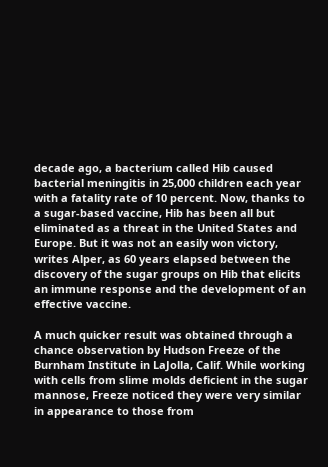decade ago, a bacterium called Hib caused bacterial meningitis in 25,000 children each year with a fatality rate of 10 percent. Now, thanks to a sugar-based vaccine, Hib has been all but eliminated as a threat in the United States and Europe. But it was not an easily won victory, writes Alper, as 60 years elapsed between the discovery of the sugar groups on Hib that elicits an immune response and the development of an effective vaccine.

A much quicker result was obtained through a chance observation by Hudson Freeze of the Burnham Institute in LaJolla, Calif. While working with cells from slime molds deficient in the sugar mannose, Freeze noticed they were very similar in appearance to those from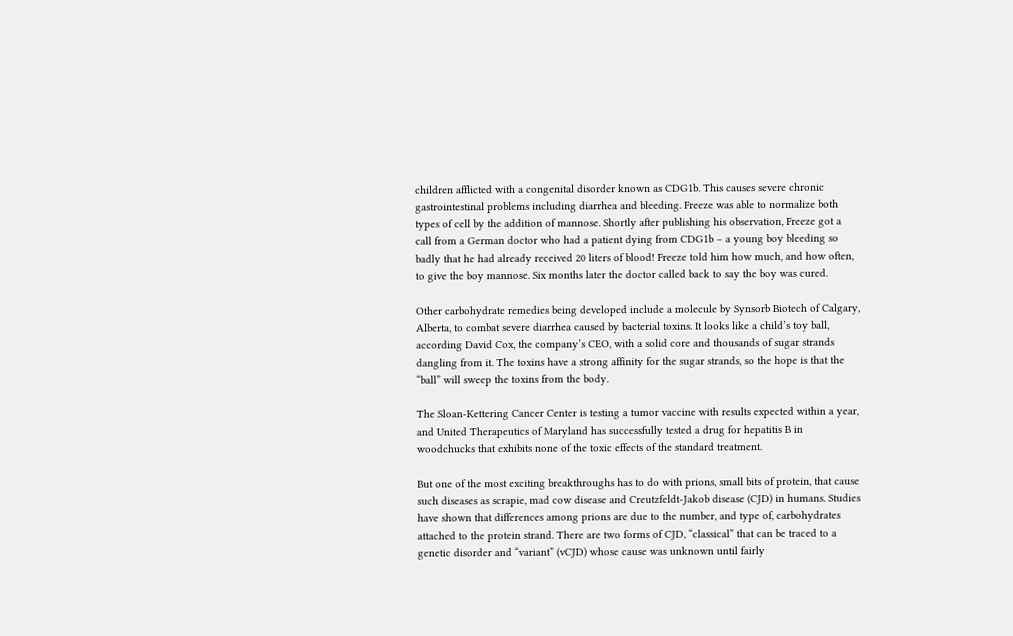children afflicted with a congenital disorder known as CDG1b. This causes severe chronic gastrointestinal problems including diarrhea and bleeding. Freeze was able to normalize both types of cell by the addition of mannose. Shortly after publishing his observation, Freeze got a call from a German doctor who had a patient dying from CDG1b – a young boy bleeding so badly that he had already received 20 liters of blood! Freeze told him how much, and how often, to give the boy mannose. Six months later the doctor called back to say the boy was cured.

Other carbohydrate remedies being developed include a molecule by Synsorb Biotech of Calgary, Alberta, to combat severe diarrhea caused by bacterial toxins. It looks like a child’s toy ball, according David Cox, the company’s CEO, with a solid core and thousands of sugar strands dangling from it. The toxins have a strong affinity for the sugar strands, so the hope is that the “ball” will sweep the toxins from the body.

The Sloan-Kettering Cancer Center is testing a tumor vaccine with results expected within a year, and United Therapeutics of Maryland has successfully tested a drug for hepatitis B in woodchucks that exhibits none of the toxic effects of the standard treatment.

But one of the most exciting breakthroughs has to do with prions, small bits of protein, that cause such diseases as scrapie, mad cow disease and Creutzfeldt-Jakob disease (CJD) in humans. Studies have shown that differences among prions are due to the number, and type of, carbohydrates attached to the protein strand. There are two forms of CJD, “classical” that can be traced to a genetic disorder and “variant” (vCJD) whose cause was unknown until fairly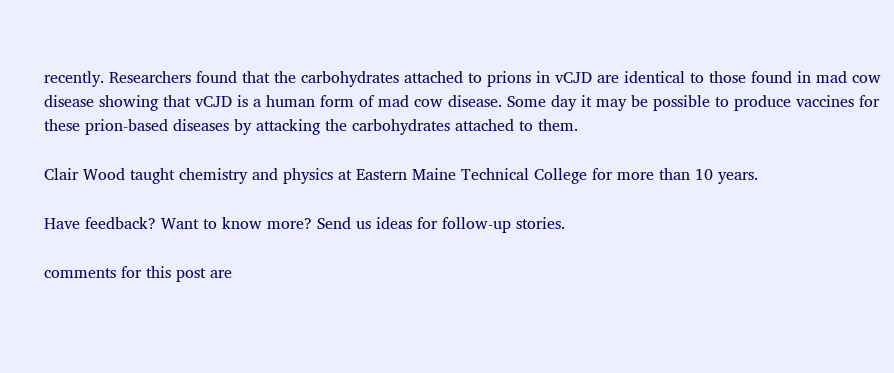recently. Researchers found that the carbohydrates attached to prions in vCJD are identical to those found in mad cow disease showing that vCJD is a human form of mad cow disease. Some day it may be possible to produce vaccines for these prion-based diseases by attacking the carbohydrates attached to them.

Clair Wood taught chemistry and physics at Eastern Maine Technical College for more than 10 years.

Have feedback? Want to know more? Send us ideas for follow-up stories.

comments for this post are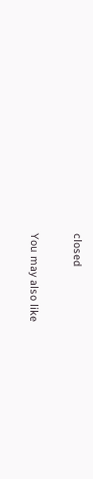closed

You may also like